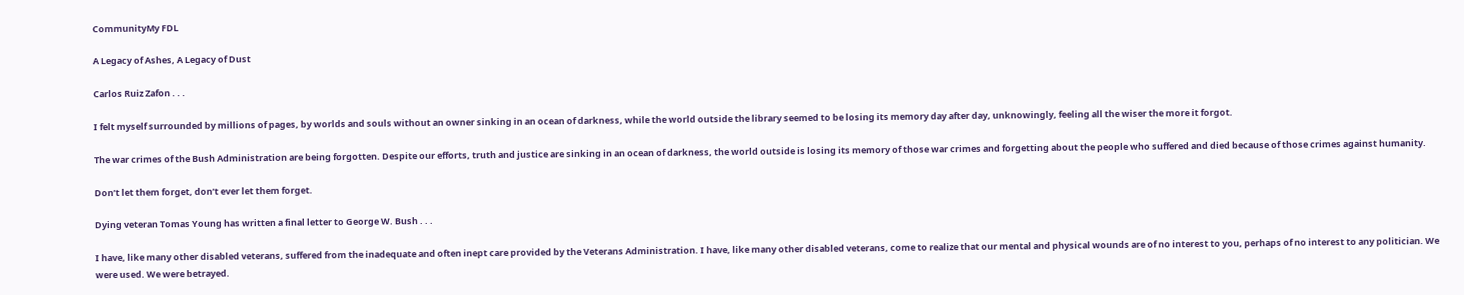CommunityMy FDL

A Legacy of Ashes, A Legacy of Dust

Carlos Ruiz Zafon . . .

I felt myself surrounded by millions of pages, by worlds and souls without an owner sinking in an ocean of darkness, while the world outside the library seemed to be losing its memory day after day, unknowingly, feeling all the wiser the more it forgot.

The war crimes of the Bush Administration are being forgotten. Despite our efforts, truth and justice are sinking in an ocean of darkness, the world outside is losing its memory of those war crimes and forgetting about the people who suffered and died because of those crimes against humanity.

Don’t let them forget, don’t ever let them forget.

Dying veteran Tomas Young has written a final letter to George W. Bush . . .

I have, like many other disabled veterans, suffered from the inadequate and often inept care provided by the Veterans Administration. I have, like many other disabled veterans, come to realize that our mental and physical wounds are of no interest to you, perhaps of no interest to any politician. We were used. We were betrayed.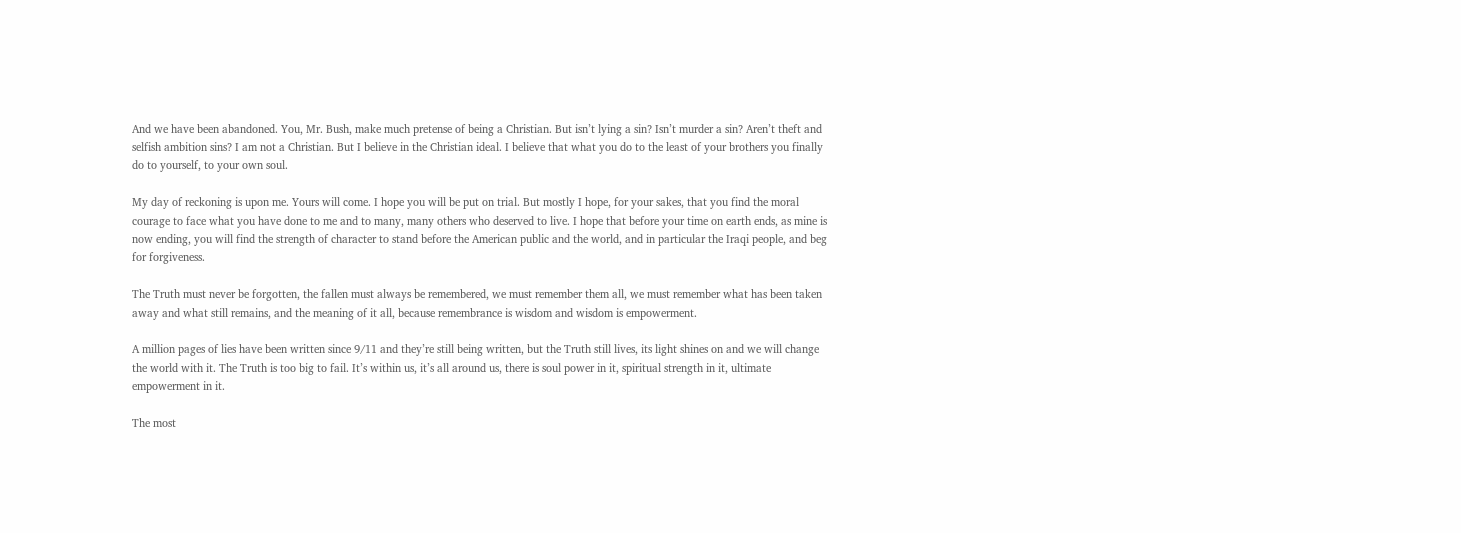And we have been abandoned. You, Mr. Bush, make much pretense of being a Christian. But isn’t lying a sin? Isn’t murder a sin? Aren’t theft and selfish ambition sins? I am not a Christian. But I believe in the Christian ideal. I believe that what you do to the least of your brothers you finally do to yourself, to your own soul.

My day of reckoning is upon me. Yours will come. I hope you will be put on trial. But mostly I hope, for your sakes, that you find the moral courage to face what you have done to me and to many, many others who deserved to live. I hope that before your time on earth ends, as mine is now ending, you will find the strength of character to stand before the American public and the world, and in particular the Iraqi people, and beg for forgiveness.

The Truth must never be forgotten, the fallen must always be remembered, we must remember them all, we must remember what has been taken away and what still remains, and the meaning of it all, because remembrance is wisdom and wisdom is empowerment.

A million pages of lies have been written since 9/11 and they’re still being written, but the Truth still lives, its light shines on and we will change the world with it. The Truth is too big to fail. It’s within us, it’s all around us, there is soul power in it, spiritual strength in it, ultimate empowerment in it.

The most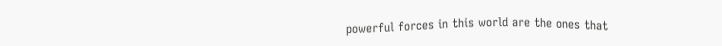powerful forces in this world are the ones that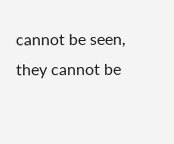cannot be seen, they cannot be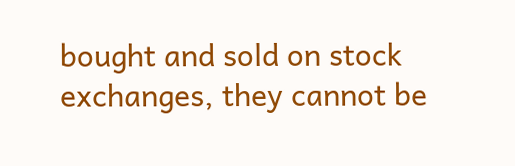bought and sold on stock exchanges, they cannot be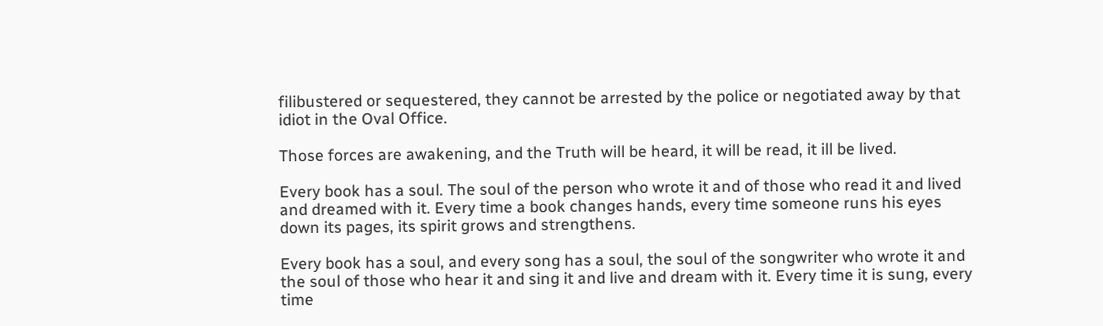filibustered or sequestered, they cannot be arrested by the police or negotiated away by that idiot in the Oval Office.

Those forces are awakening, and the Truth will be heard, it will be read, it ill be lived.

Every book has a soul. The soul of the person who wrote it and of those who read it and lived and dreamed with it. Every time a book changes hands, every time someone runs his eyes down its pages, its spirit grows and strengthens.

Every book has a soul, and every song has a soul, the soul of the songwriter who wrote it and the soul of those who hear it and sing it and live and dream with it. Every time it is sung, every time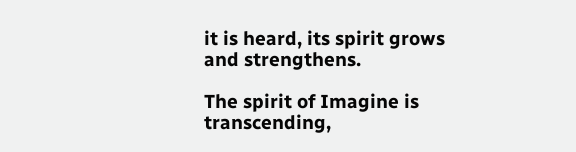it is heard, its spirit grows and strengthens.

The spirit of Imagine is transcending,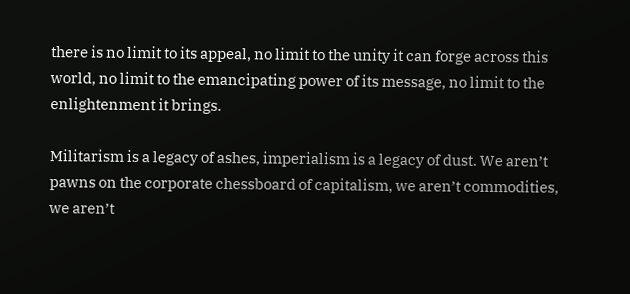there is no limit to its appeal, no limit to the unity it can forge across this world, no limit to the emancipating power of its message, no limit to the enlightenment it brings.

Militarism is a legacy of ashes, imperialism is a legacy of dust. We aren’t pawns on the corporate chessboard of capitalism, we aren’t commodities, we aren’t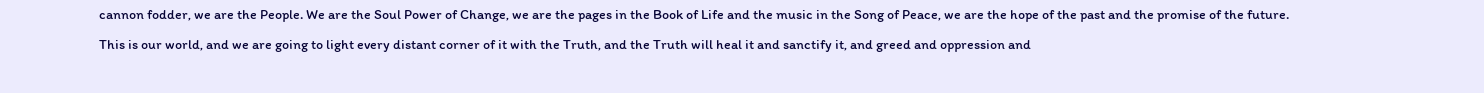cannon fodder, we are the People. We are the Soul Power of Change, we are the pages in the Book of Life and the music in the Song of Peace, we are the hope of the past and the promise of the future.

This is our world, and we are going to light every distant corner of it with the Truth, and the Truth will heal it and sanctify it, and greed and oppression and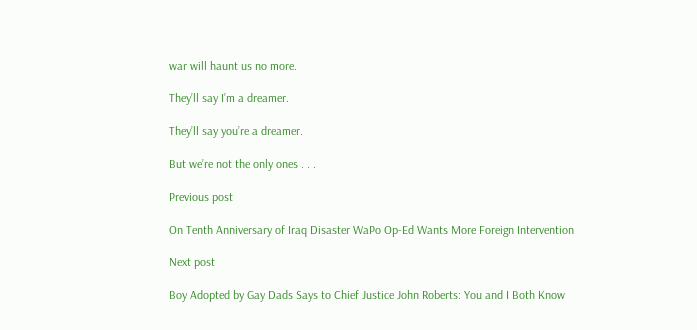war will haunt us no more.

They’ll say I’m a dreamer.

They’ll say you’re a dreamer.

But we’re not the only ones . . .

Previous post

On Tenth Anniversary of Iraq Disaster WaPo Op-Ed Wants More Foreign Intervention

Next post

Boy Adopted by Gay Dads Says to Chief Justice John Roberts: You and I Both Know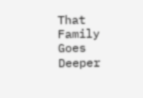That Family Goes Deeper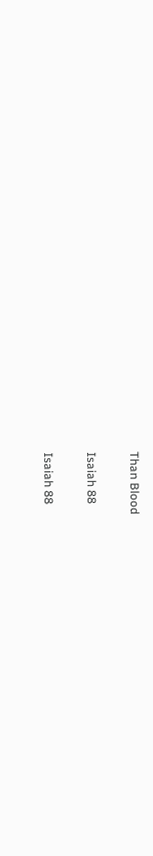Than Blood

Isaiah 88

Isaiah 88